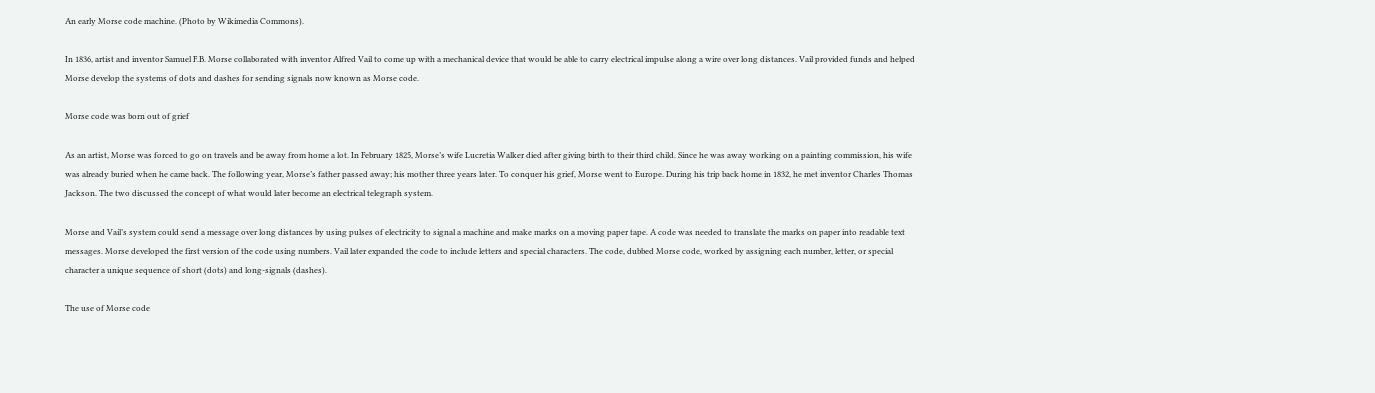An early Morse code machine. (Photo by Wikimedia Commons).

In 1836, artist and inventor Samuel F.B. Morse collaborated with inventor Alfred Vail to come up with a mechanical device that would be able to carry electrical impulse along a wire over long distances. Vail provided funds and helped Morse develop the systems of dots and dashes for sending signals now known as Morse code.

Morse code was born out of grief

As an artist, Morse was forced to go on travels and be away from home a lot. In February 1825, Morse’s wife Lucretia Walker died after giving birth to their third child. Since he was away working on a painting commission, his wife was already buried when he came back. The following year, Morse’s father passed away; his mother three years later. To conquer his grief, Morse went to Europe. During his trip back home in 1832, he met inventor Charles Thomas Jackson. The two discussed the concept of what would later become an electrical telegraph system.

Morse and Vail’s system could send a message over long distances by using pulses of electricity to signal a machine and make marks on a moving paper tape. A code was needed to translate the marks on paper into readable text messages. Morse developed the first version of the code using numbers. Vail later expanded the code to include letters and special characters. The code, dubbed Morse code, worked by assigning each number, letter, or special character a unique sequence of short (dots) and long-signals (dashes).

The use of Morse code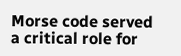Morse code served a critical role for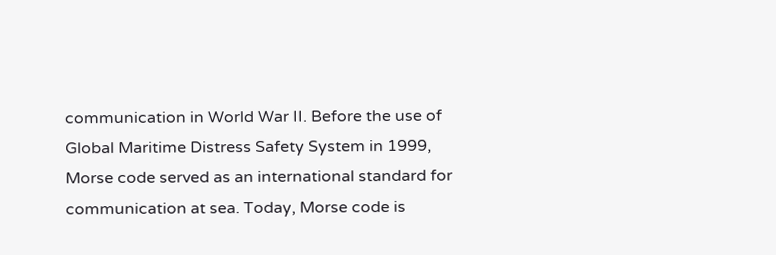communication in World War II. Before the use of Global Maritime Distress Safety System in 1999, Morse code served as an international standard for communication at sea. Today, Morse code is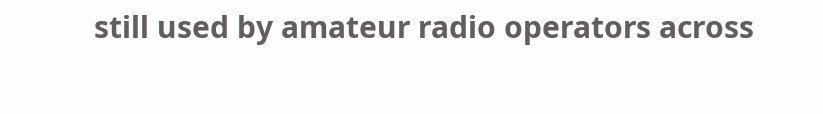still used by amateur radio operators across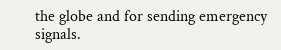the globe and for sending emergency signals.